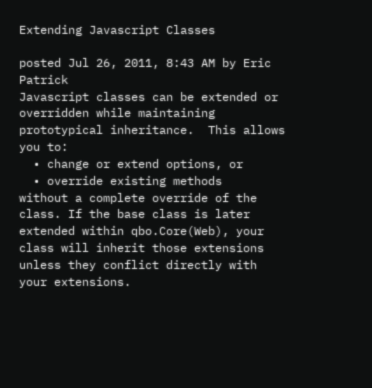Extending Javascript Classes

posted Jul 26, 2011, 8:43 AM by Eric Patrick
Javascript classes can be extended or overridden while maintaining prototypical inheritance.  This allows you to:
  • change or extend options, or
  • override existing methods
without a complete override of the class. If the base class is later extended within qbo.Core(Web), your class will inherit those extensions unless they conflict directly with your extensions.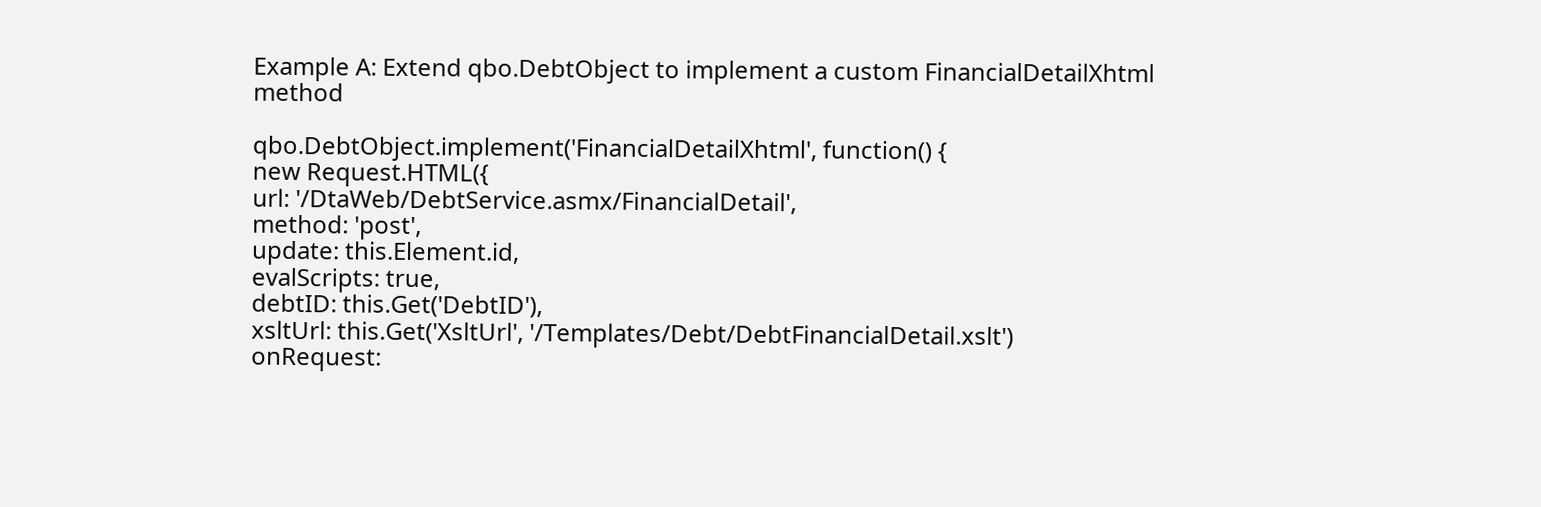Example A: Extend qbo.DebtObject to implement a custom FinancialDetailXhtml method

qbo.DebtObject.implement('FinancialDetailXhtml', function() {
new Request.HTML({
url: '/DtaWeb/DebtService.asmx/FinancialDetail',
method: 'post',
update: this.Element.id,
evalScripts: true,
debtID: this.Get('DebtID'),
xsltUrl: this.Get('XsltUrl', '/Templates/Debt/DebtFinancialDetail.xslt')
onRequest: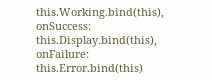this.Working.bind(this),
onSuccess: this.Display.bind(this),
onFailure: this.Error.bind(this)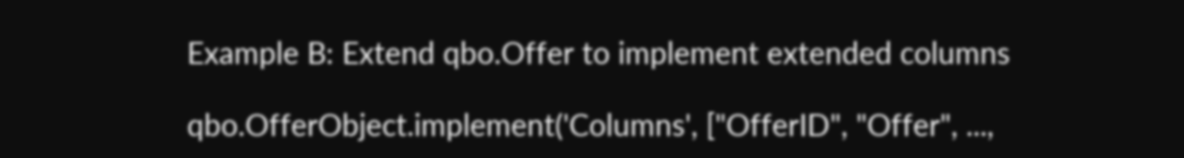Example B: Extend qbo.Offer to implement extended columns

qbo.OfferObject.implement('Columns', ["OfferID", "Offer", ...,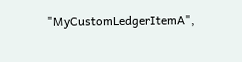"MyCustomLedgerItemA",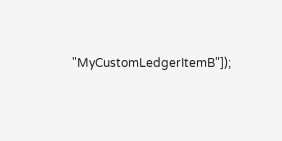"MyCustomLedgerItemB"]);